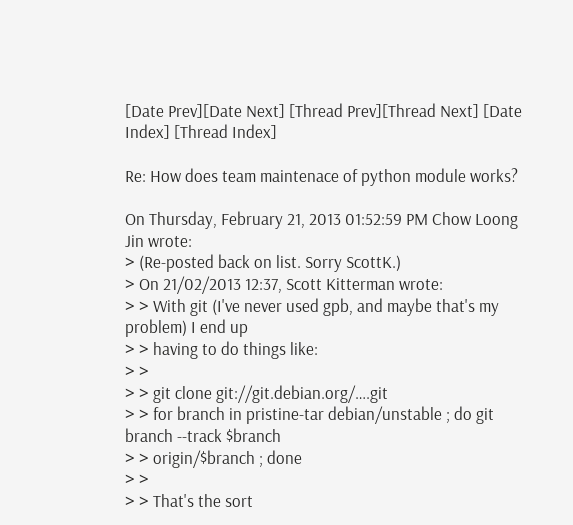[Date Prev][Date Next] [Thread Prev][Thread Next] [Date Index] [Thread Index]

Re: How does team maintenace of python module works?

On Thursday, February 21, 2013 01:52:59 PM Chow Loong Jin wrote:
> (Re-posted back on list. Sorry ScottK.)
> On 21/02/2013 12:37, Scott Kitterman wrote:
> > With git (I've never used gpb, and maybe that's my problem) I end up
> > having to do things like:
> >
> > git clone git://git.debian.org/….git
> > for branch in pristine-tar debian/unstable ; do git branch --track $branch
> > origin/$branch ; done
> >
> > That's the sort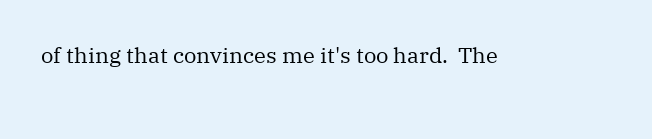of thing that convinces me it's too hard.  The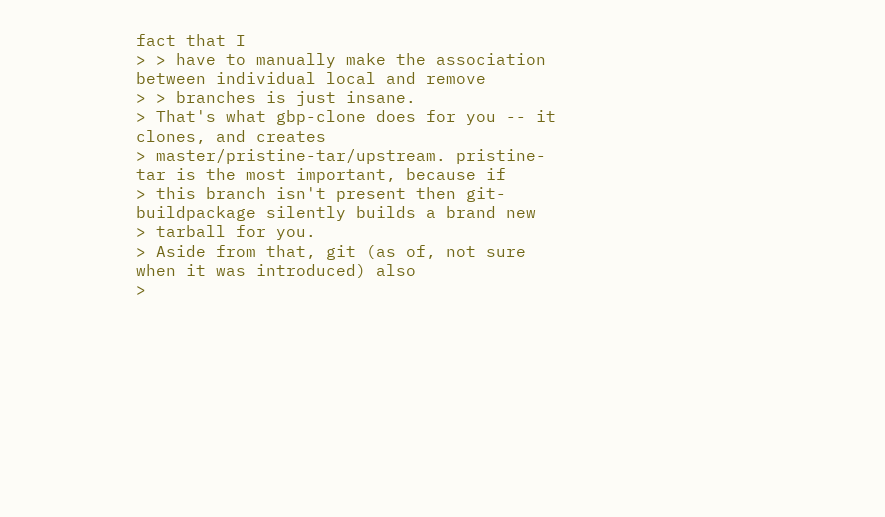fact that I
> > have to manually make the association between individual local and remove
> > branches is just insane.
> That's what gbp-clone does for you -- it clones, and creates
> master/pristine-tar/upstream. pristine-tar is the most important, because if
> this branch isn't present then git-buildpackage silently builds a brand new
> tarball for you.
> Aside from that, git (as of, not sure when it was introduced) also
>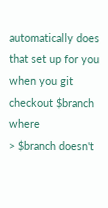automatically does that set up for you when you git checkout $branch where
> $branch doesn't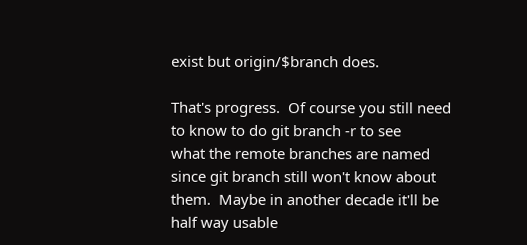exist but origin/$branch does.

That's progress.  Of course you still need to know to do git branch -r to see
what the remote branches are named since git branch still won't know about
them.  Maybe in another decade it'll be half way usable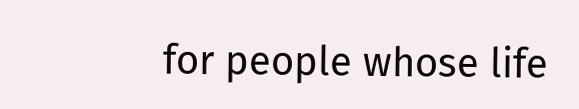for people whose life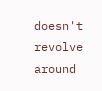doesn't revolve around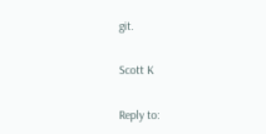git.

Scott K

Reply to: